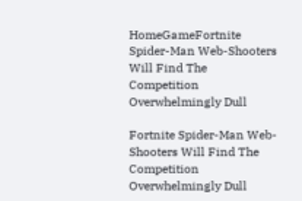HomeGameFortnite Spider-Man Web-Shooters Will Find The Competition Overwhelmingly Dull

Fortnite Spider-Man Web-Shooters Will Find The Competition Overwhelmingly Dull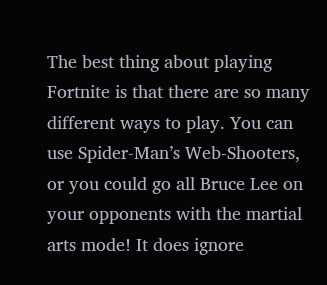The best thing about playing Fortnite is that there are so many different ways to play. You can use Spider-Man’s Web-Shooters, or you could go all Bruce Lee on your opponents with the martial arts mode! It does ignore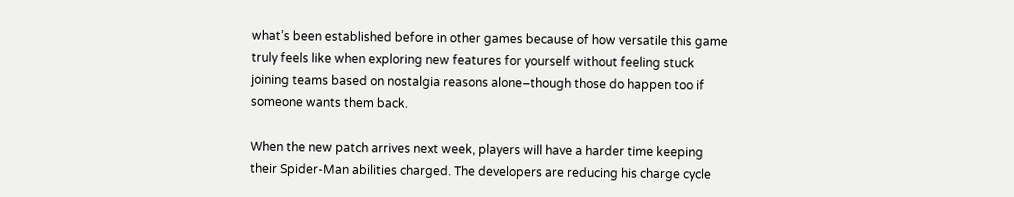what’s been established before in other games because of how versatile this game truly feels like when exploring new features for yourself without feeling stuck joining teams based on nostalgia reasons alone–though those do happen too if someone wants them back.

When the new patch arrives next week, players will have a harder time keeping their Spider-Man abilities charged. The developers are reducing his charge cycle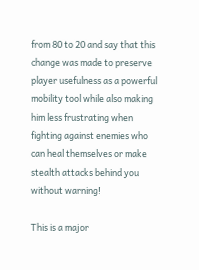from 80 to 20 and say that this change was made to preserve player usefulness as a powerful mobility tool while also making him less frustrating when fighting against enemies who can heal themselves or make stealth attacks behind you without warning!

This is a major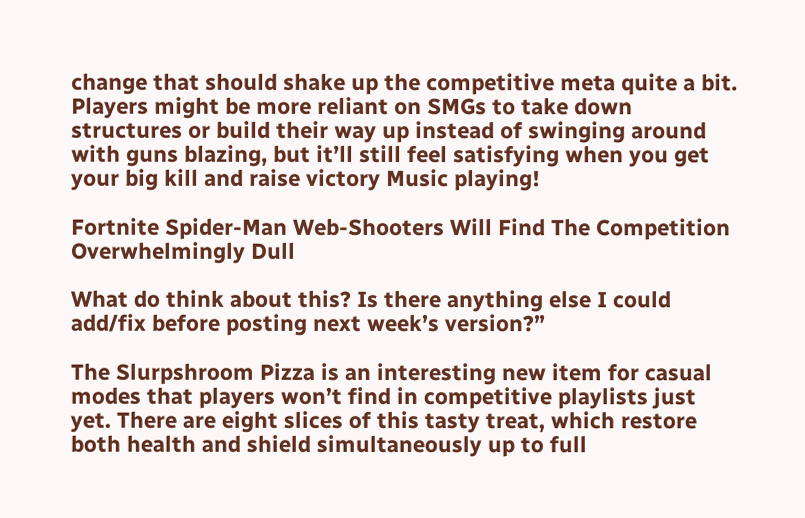change that should shake up the competitive meta quite a bit. Players might be more reliant on SMGs to take down structures or build their way up instead of swinging around with guns blazing, but it’ll still feel satisfying when you get your big kill and raise victory Music playing!

Fortnite Spider-Man Web-Shooters Will Find The Competition Overwhelmingly Dull

What do think about this? Is there anything else I could add/fix before posting next week’s version?”

The Slurpshroom Pizza is an interesting new item for casual modes that players won’t find in competitive playlists just yet. There are eight slices of this tasty treat, which restore both health and shield simultaneously up to full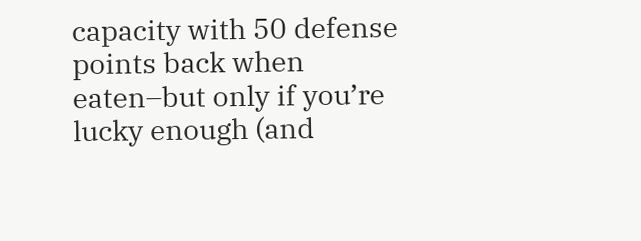capacity with 50 defense points back when eaten–but only if you’re lucky enough (and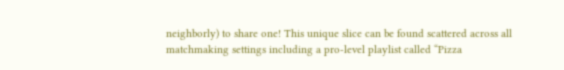neighborly) to share one! This unique slice can be found scattered across all matchmaking settings including a pro-level playlist called “Pizza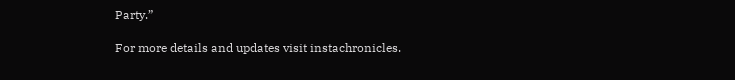Party.”

For more details and updates visit instachronicles.